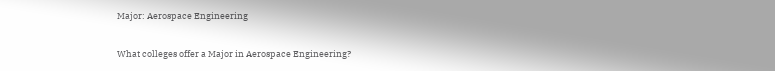Major: Aerospace Engineering

What colleges offer a Major in Aerospace Engineering?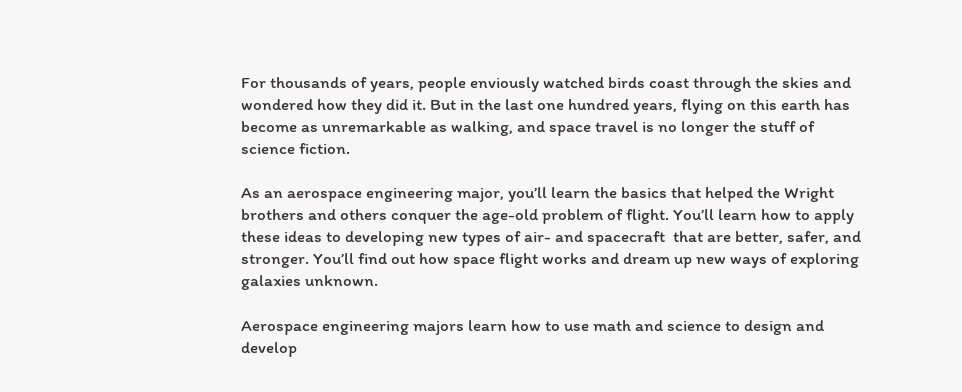For thousands of years, people enviously watched birds coast through the skies and wondered how they did it. But in the last one hundred years, flying on this earth has become as unremarkable as walking, and space travel is no longer the stuff of science fiction.

As an aerospace engineering major, you’ll learn the basics that helped the Wright brothers and others conquer the age-old problem of flight. You’ll learn how to apply these ideas to developing new types of air- and spacecraft  that are better, safer, and stronger. You’ll find out how space flight works and dream up new ways of exploring galaxies unknown.

Aerospace engineering majors learn how to use math and science to design and develop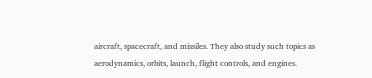aircraft, spacecraft, and missiles. They also study such topics as aerodynamics, orbits, launch, flight controls, and engines.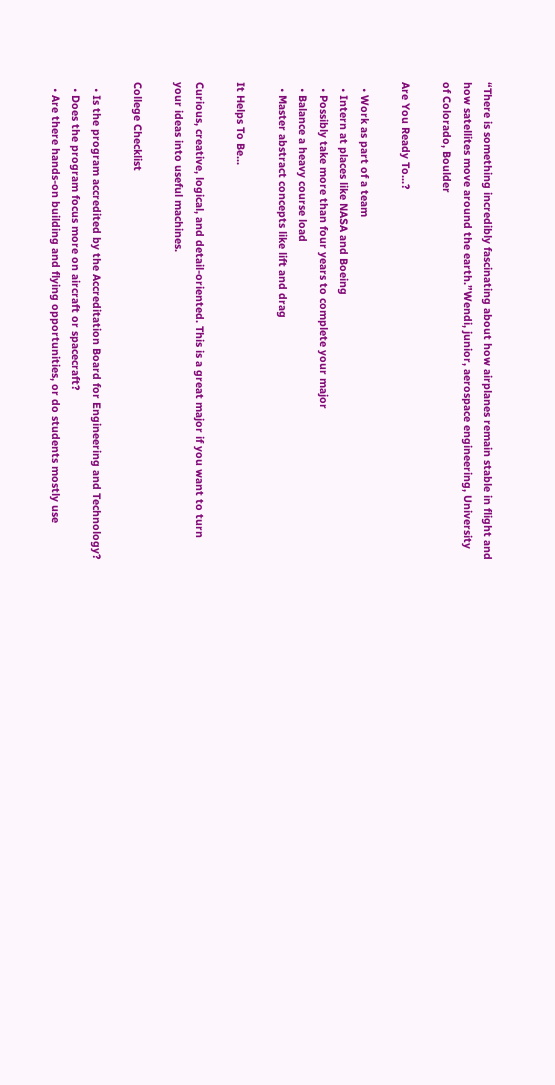“There is something incredibly fascinating about how airplanes remain stable in flight and how satellites move around the earth.”Wendi, junior, aerospace engineering, University of Colorado, Boulder

Are You Ready To...?

  • Work as part of a team
  • Intern at places like NASA and Boeing
  • Possibly take more than four years to complete your major
  • Balance a heavy course load
  • Master abstract concepts like lift and drag

It Helps To Be...

Curious, creative, logical, and detail-oriented. This is a great major if you want to turn your ideas into useful machines.

College Checklist

  • Is the program accredited by the Accreditation Board for Engineering and Technology?
  • Does the program focus more on aircraft or spacecraft?
  • Are there hands-on building and flying opportunities, or do students mostly use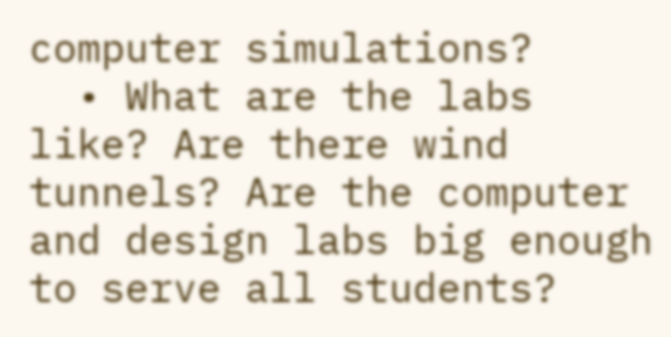computer simulations?
  • What are the labs like? Are there wind tunnels? Are the computer and design labs big enough to serve all students?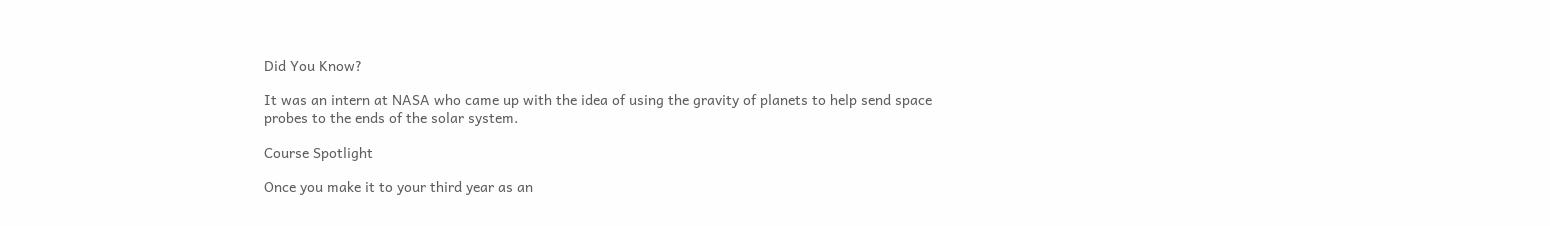Did You Know?

It was an intern at NASA who came up with the idea of using the gravity of planets to help send space probes to the ends of the solar system.

Course Spotlight

Once you make it to your third year as an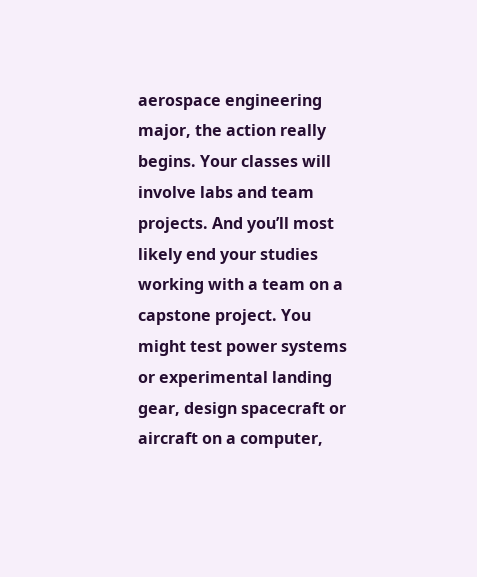aerospace engineering major, the action really begins. Your classes will involve labs and team projects. And you’ll most likely end your studies working with a team on a capstone project. You might test power systems or experimental landing gear, design spacecraft or aircraft on a computer,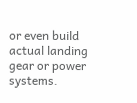or even build actual landing gear or power systems.